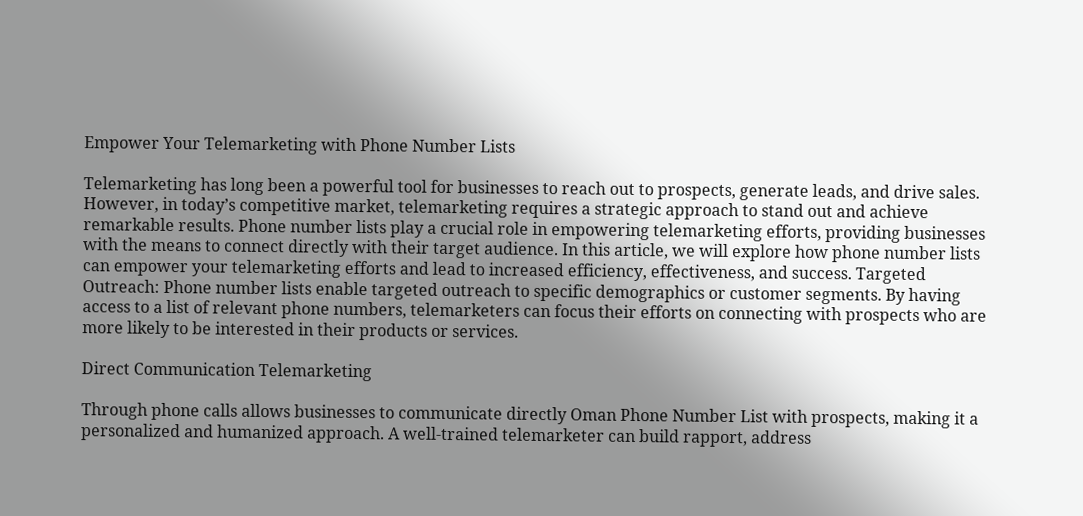Empower Your Telemarketing with Phone Number Lists

Telemarketing has long been a powerful tool for businesses to reach out to prospects, generate leads, and drive sales. However, in today’s competitive market, telemarketing requires a strategic approach to stand out and achieve remarkable results. Phone number lists play a crucial role in empowering telemarketing efforts, providing businesses with the means to connect directly with their target audience. In this article, we will explore how phone number lists can empower your telemarketing efforts and lead to increased efficiency, effectiveness, and success. Targeted Outreach: Phone number lists enable targeted outreach to specific demographics or customer segments. By having access to a list of relevant phone numbers, telemarketers can focus their efforts on connecting with prospects who are more likely to be interested in their products or services.

Direct Communication Telemarketing

Through phone calls allows businesses to communicate directly Oman Phone Number List with prospects, making it a personalized and humanized approach. A well-trained telemarketer can build rapport, address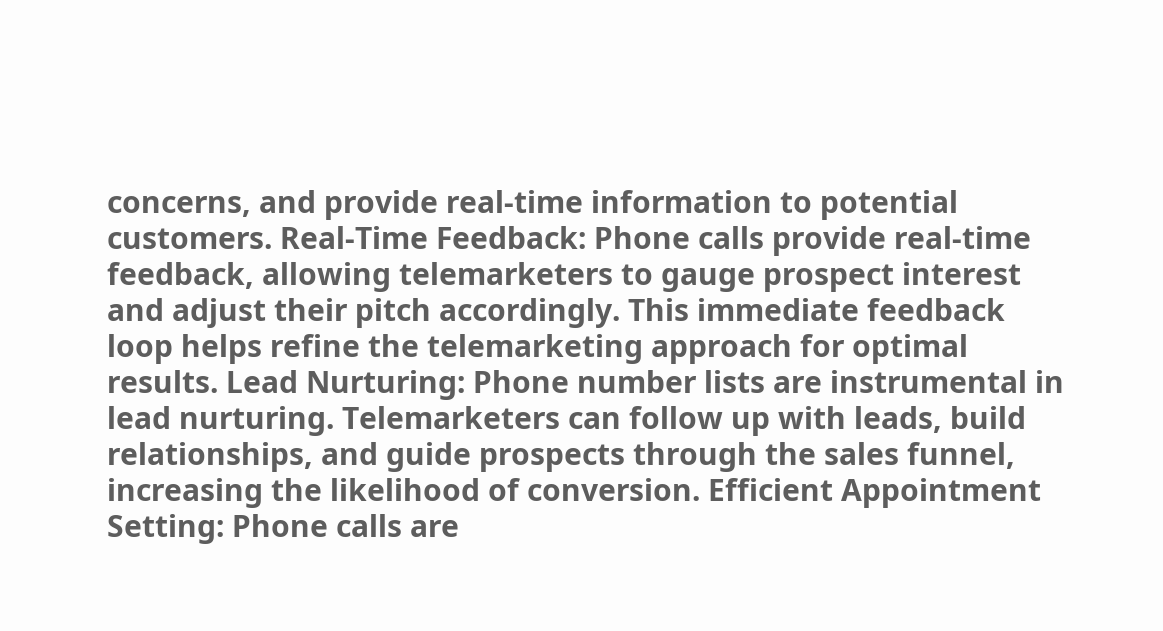concerns, and provide real-time information to potential customers. Real-Time Feedback: Phone calls provide real-time feedback, allowing telemarketers to gauge prospect interest and adjust their pitch accordingly. This immediate feedback loop helps refine the telemarketing approach for optimal results. Lead Nurturing: Phone number lists are instrumental in lead nurturing. Telemarketers can follow up with leads, build relationships, and guide prospects through the sales funnel, increasing the likelihood of conversion. Efficient Appointment Setting: Phone calls are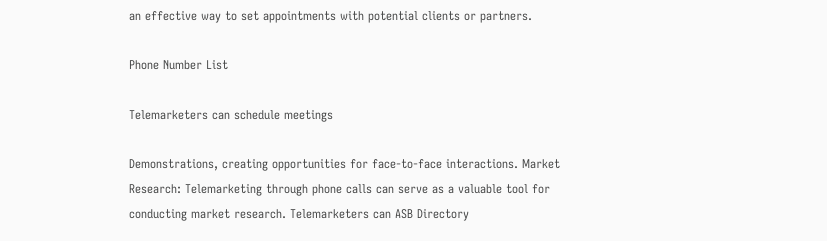an effective way to set appointments with potential clients or partners.

Phone Number List

Telemarketers can schedule meetings

Demonstrations, creating opportunities for face-to-face interactions. Market Research: Telemarketing through phone calls can serve as a valuable tool for conducting market research. Telemarketers can ASB Directory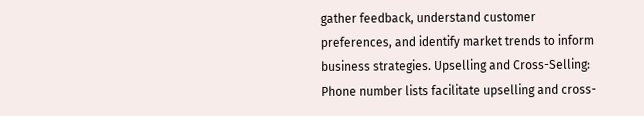gather feedback, understand customer preferences, and identify market trends to inform business strategies. Upselling and Cross-Selling: Phone number lists facilitate upselling and cross-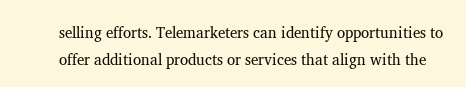selling efforts. Telemarketers can identify opportunities to offer additional products or services that align with the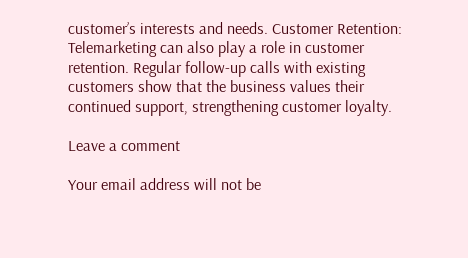customer’s interests and needs. Customer Retention: Telemarketing can also play a role in customer retention. Regular follow-up calls with existing customers show that the business values their continued support, strengthening customer loyalty.

Leave a comment

Your email address will not be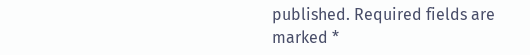published. Required fields are marked *